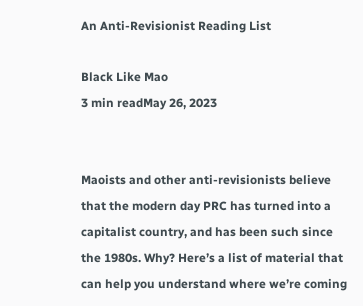An Anti-Revisionist Reading List

Black Like Mao
3 min readMay 26, 2023


Maoists and other anti-revisionists believe that the modern day PRC has turned into a capitalist country, and has been such since the 1980s. Why? Here’s a list of material that can help you understand where we’re coming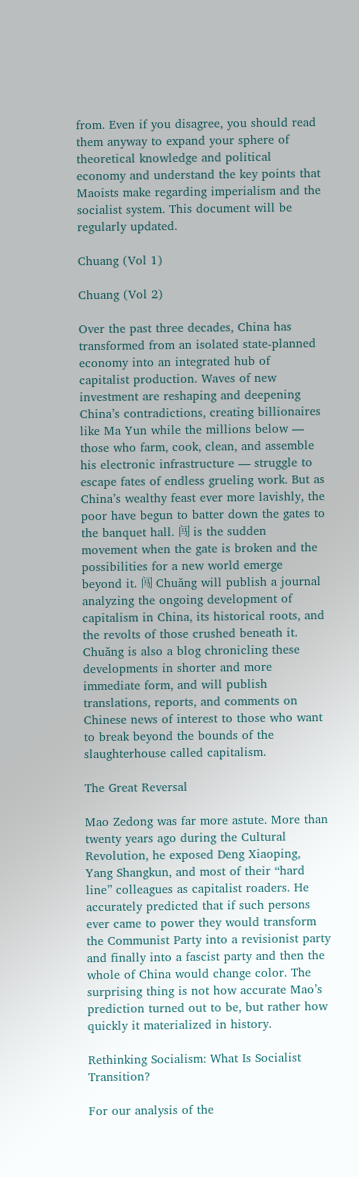from. Even if you disagree, you should read them anyway to expand your sphere of theoretical knowledge and political economy and understand the key points that Maoists make regarding imperialism and the socialist system. This document will be regularly updated.

Chuang (Vol 1)

Chuang (Vol 2)

Over the past three decades, China has transformed from an isolated state-planned economy into an integrated hub of capitalist production. Waves of new investment are reshaping and deepening China’s contradictions, creating billionaires like Ma Yun while the millions below — those who farm, cook, clean, and assemble his electronic infrastructure — struggle to escape fates of endless grueling work. But as China’s wealthy feast ever more lavishly, the poor have begun to batter down the gates to the banquet hall. 闯 is the sudden movement when the gate is broken and the possibilities for a new world emerge beyond it. 闯 Chuǎng will publish a journal analyzing the ongoing development of capitalism in China, its historical roots, and the revolts of those crushed beneath it. Chuǎng is also a blog chronicling these developments in shorter and more immediate form, and will publish translations, reports, and comments on Chinese news of interest to those who want to break beyond the bounds of the slaughterhouse called capitalism.

The Great Reversal

Mao Zedong was far more astute. More than twenty years ago during the Cultural Revolution, he exposed Deng Xiaoping, Yang Shangkun, and most of their “hard line” colleagues as capitalist roaders. He accurately predicted that if such persons ever came to power they would transform the Communist Party into a revisionist party and finally into a fascist party and then the whole of China would change color. The surprising thing is not how accurate Mao’s prediction turned out to be, but rather how quickly it materialized in history.

Rethinking Socialism: What Is Socialist Transition?

For our analysis of the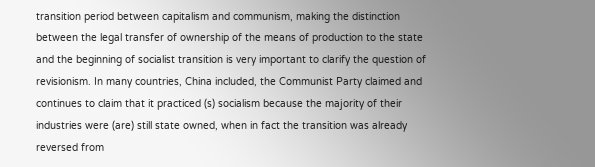transition period between capitalism and communism, making the distinction between the legal transfer of ownership of the means of production to the state and the beginning of socialist transition is very important to clarify the question of revisionism. In many countries, China included, the Communist Party claimed and continues to claim that it practiced (s) socialism because the majority of their industries were (are) still state owned, when in fact the transition was already reversed from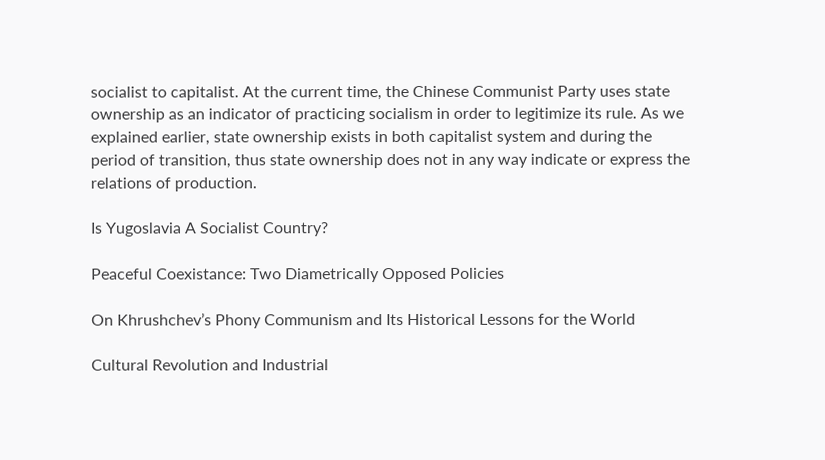socialist to capitalist. At the current time, the Chinese Communist Party uses state ownership as an indicator of practicing socialism in order to legitimize its rule. As we explained earlier, state ownership exists in both capitalist system and during the period of transition, thus state ownership does not in any way indicate or express the relations of production.

Is Yugoslavia A Socialist Country?

Peaceful Coexistance: Two Diametrically Opposed Policies

On Khrushchev’s Phony Communism and Its Historical Lessons for the World

Cultural Revolution and Industrial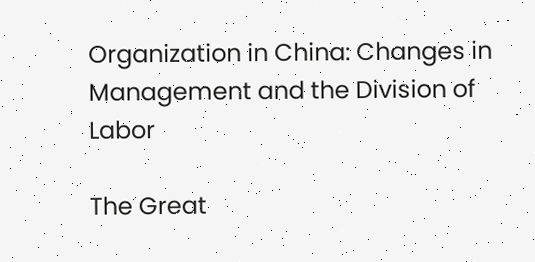Organization in China: Changes in Management and the Division of Labor

The Great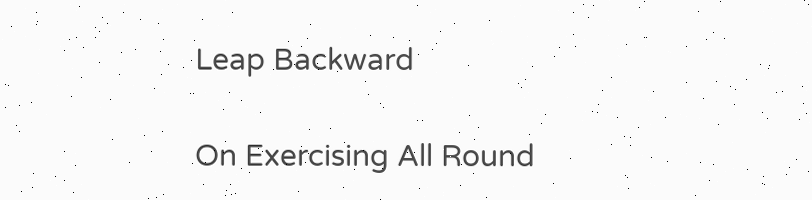Leap Backward

On Exercising All Round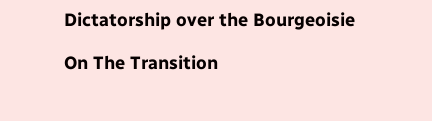Dictatorship over the Bourgeoisie

On The Transition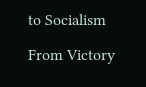to Socialism

From Victory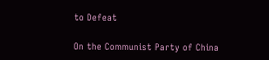to Defeat

On the Communist Party of China